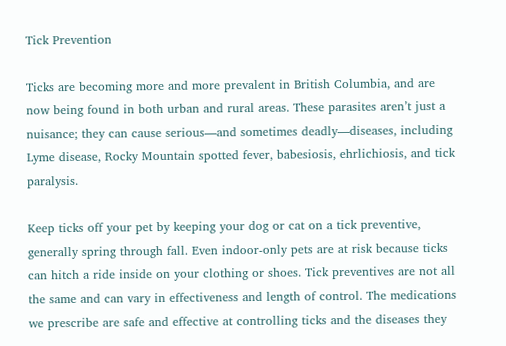Tick Prevention

Ticks are becoming more and more prevalent in British Columbia, and are now being found in both urban and rural areas. These parasites aren’t just a nuisance; they can cause serious—and sometimes deadly—diseases, including Lyme disease, Rocky Mountain spotted fever, babesiosis, ehrlichiosis, and tick paralysis.

Keep ticks off your pet by keeping your dog or cat on a tick preventive, generally spring through fall. Even indoor-only pets are at risk because ticks can hitch a ride inside on your clothing or shoes. Tick preventives are not all the same and can vary in effectiveness and length of control. The medications we prescribe are safe and effective at controlling ticks and the diseases they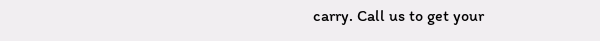carry. Call us to get your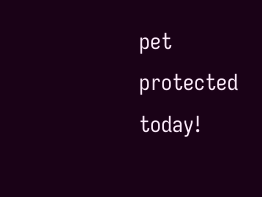pet protected today!